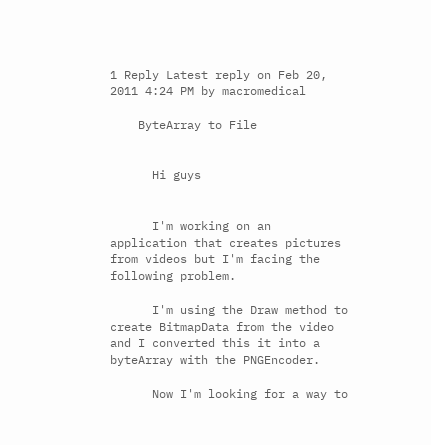1 Reply Latest reply on Feb 20, 2011 4:24 PM by macromedical

    ByteArray to File


      Hi guys


      I'm working on an application that creates pictures from videos but I'm facing the following problem.

      I'm using the Draw method to create BitmapData from the video and I converted this it into a byteArray with the PNGEncoder.

      Now I'm looking for a way to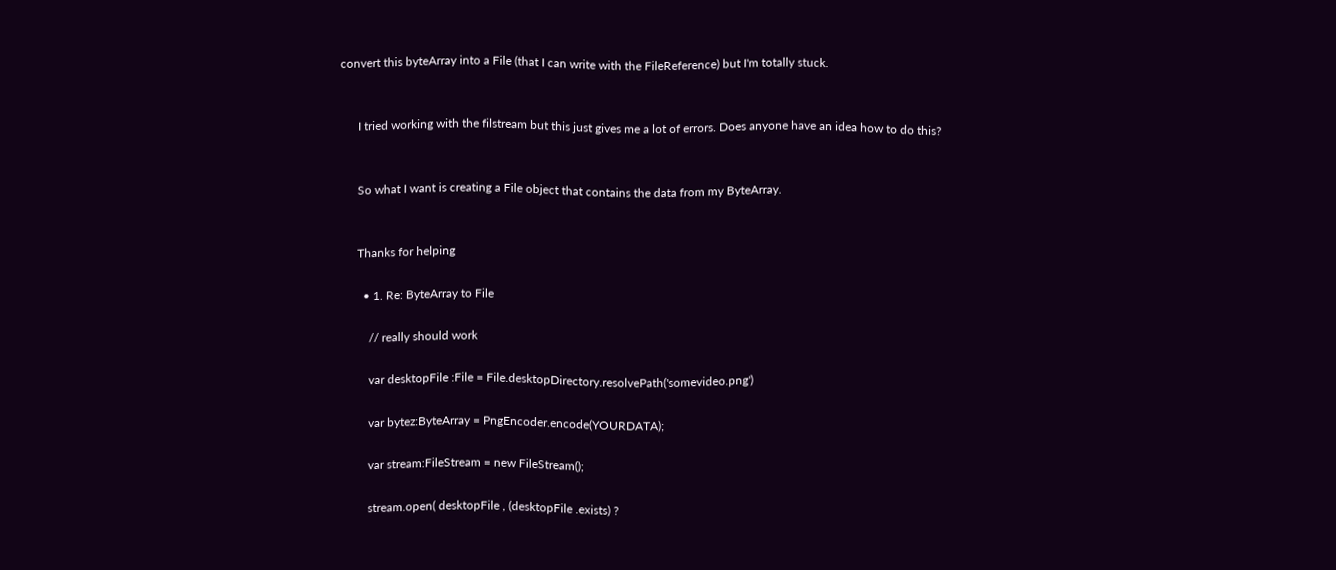convert this byteArray into a File (that I can write with the FileReference) but I'm totally stuck.


      I tried working with the filstream but this just gives me a lot of errors. Does anyone have an idea how to do this?


      So what I want is creating a File object that contains the data from my ByteArray.


      Thanks for helping

        • 1. Re: ByteArray to File

          // really should work

          var desktopFile :File = File.desktopDirectory.resolvePath('somevideo.png')

          var bytez:ByteArray = PngEncoder.encode(YOURDATA);

          var stream:FileStream = new FileStream();

          stream.open( desktopFile , (desktopFile .exists) ?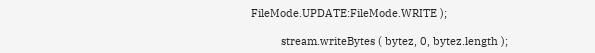FileMode.UPDATE:FileMode.WRITE );

          stream.writeBytes ( bytez, 0, bytez.length );